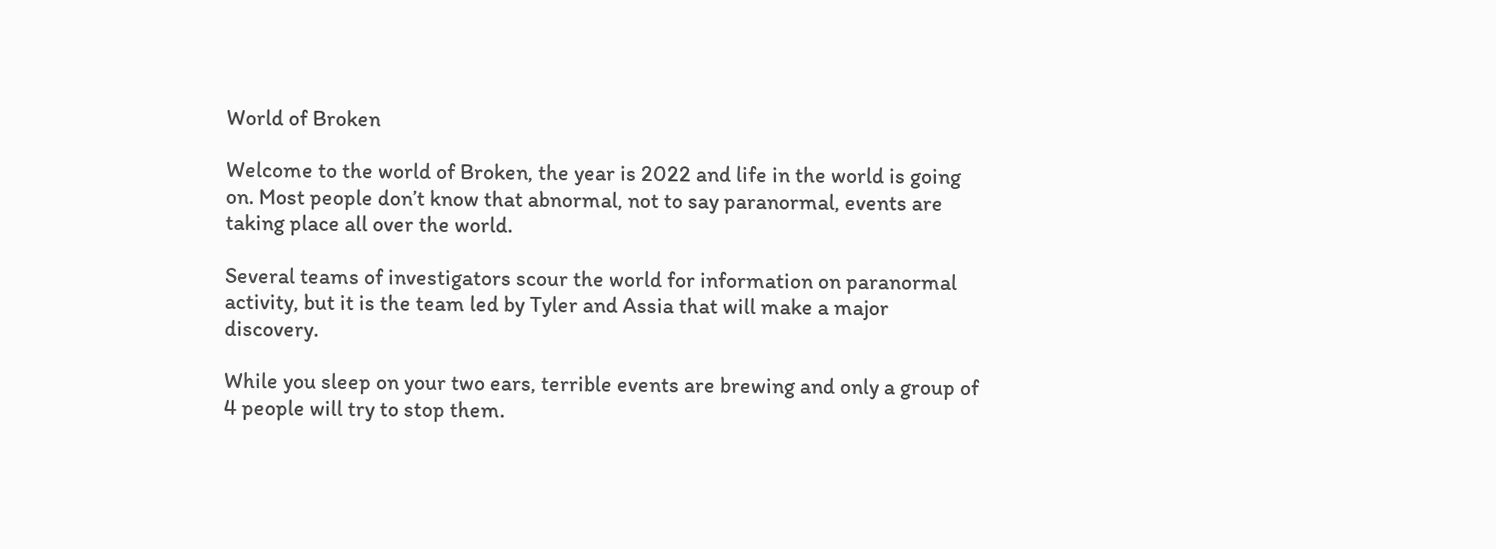World of Broken

Welcome to the world of Broken, the year is 2022 and life in the world is going on. Most people don’t know that abnormal, not to say paranormal, events are taking place all over the world.

Several teams of investigators scour the world for information on paranormal activity, but it is the team led by Tyler and Assia that will make a major discovery.

While you sleep on your two ears, terrible events are brewing and only a group of 4 people will try to stop them.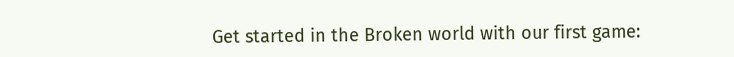Get started in the Broken world with our first game: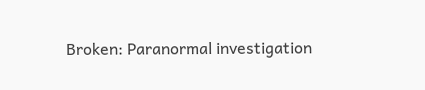Broken: Paranormal investigation